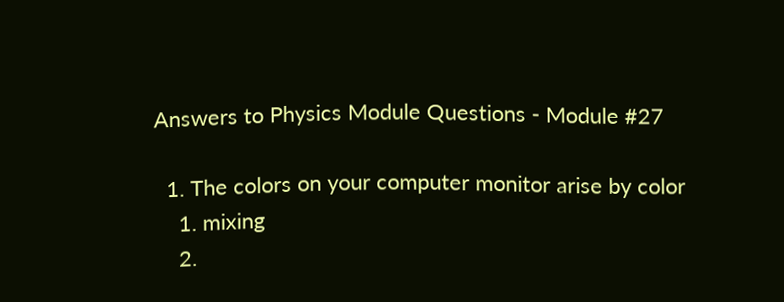Answers to Physics Module Questions - Module #27

  1. The colors on your computer monitor arise by color
    1. mixing
    2.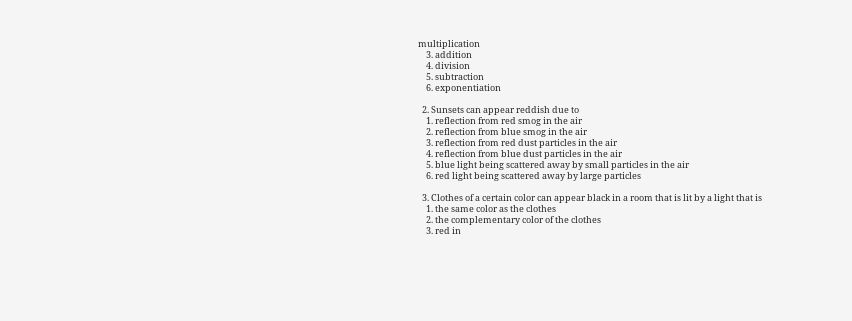multiplication
    3. addition
    4. division
    5. subtraction
    6. exponentiation

  2. Sunsets can appear reddish due to
    1. reflection from red smog in the air
    2. reflection from blue smog in the air
    3. reflection from red dust particles in the air
    4. reflection from blue dust particles in the air
    5. blue light being scattered away by small particles in the air
    6. red light being scattered away by large particles

  3. Clothes of a certain color can appear black in a room that is lit by a light that is
    1. the same color as the clothes
    2. the complementary color of the clothes
    3. red in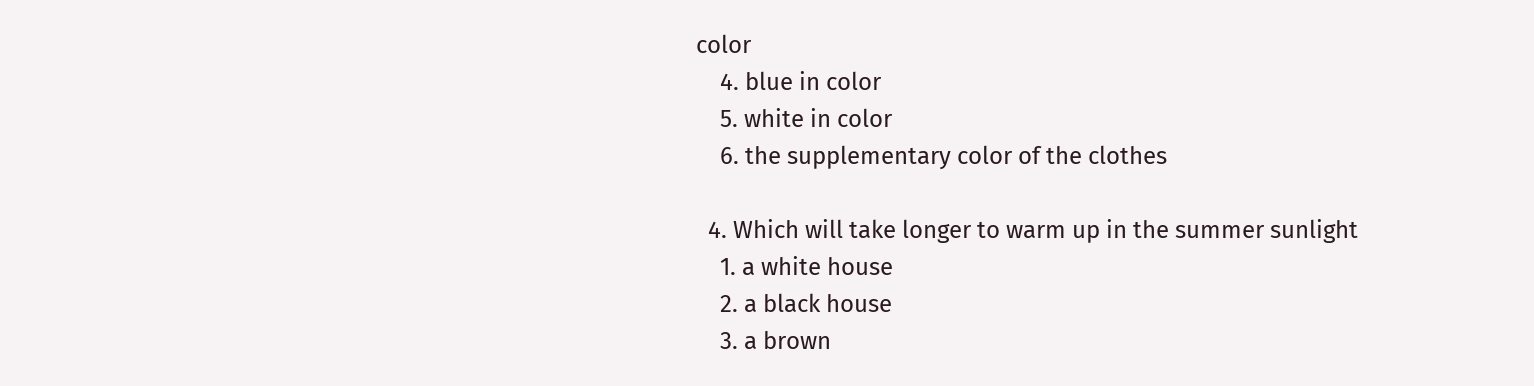color
    4. blue in color
    5. white in color
    6. the supplementary color of the clothes

  4. Which will take longer to warm up in the summer sunlight
    1. a white house
    2. a black house
    3. a brown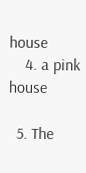house
    4. a pink house

  5. The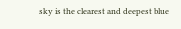sky is the clearest and deepest blue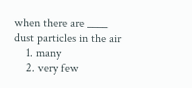when there are ____ dust particles in the air
    1. many
    2. very few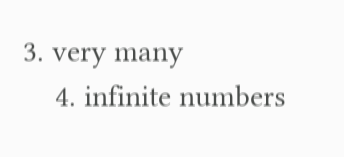3. very many
    4. infinite numbers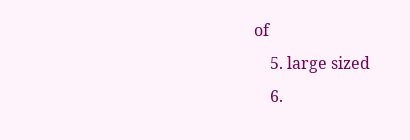of
    5. large sized
    6.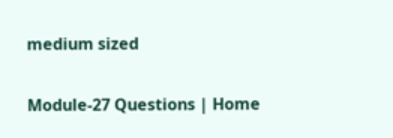medium sized

Module-27 Questions | Home